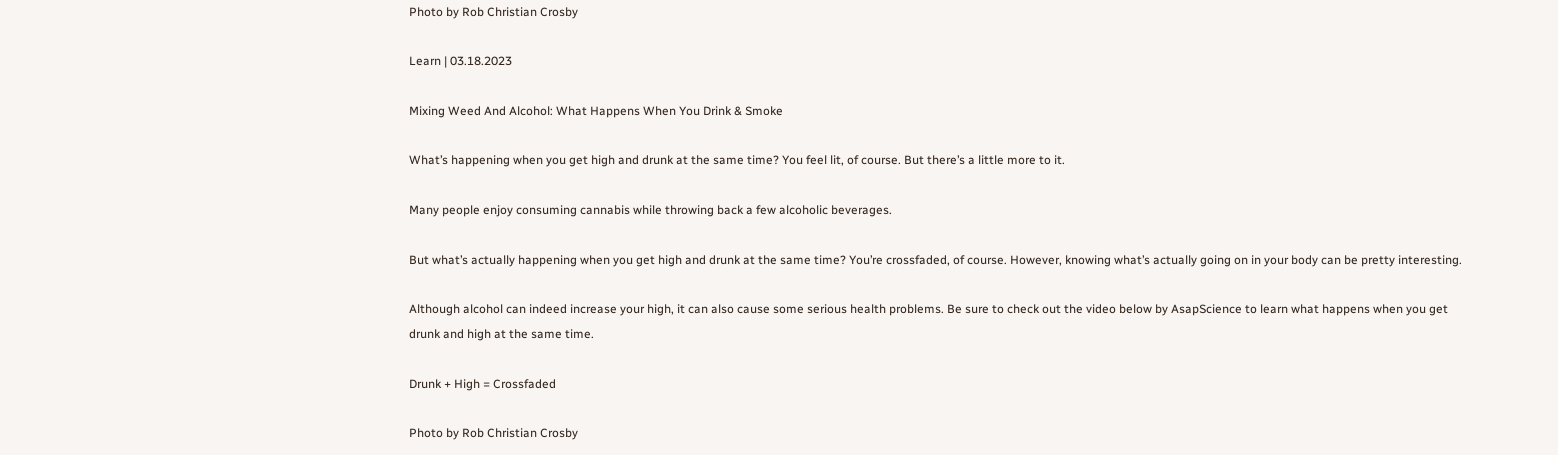Photo by Rob Christian Crosby

Learn | 03.18.2023

Mixing Weed And Alcohol: What Happens When You Drink & Smoke

What’s happening when you get high and drunk at the same time? You feel lit, of course. But there’s a little more to it.

Many people enjoy consuming cannabis while throwing back a few alcoholic beverages.

But what’s actually happening when you get high and drunk at the same time? You’re crossfaded, of course. However, knowing what’s actually going on in your body can be pretty interesting.

Although alcohol can indeed increase your high, it can also cause some serious health problems. Be sure to check out the video below by AsapScience to learn what happens when you get drunk and high at the same time.

Drunk + High = Crossfaded

Photo by Rob Christian Crosby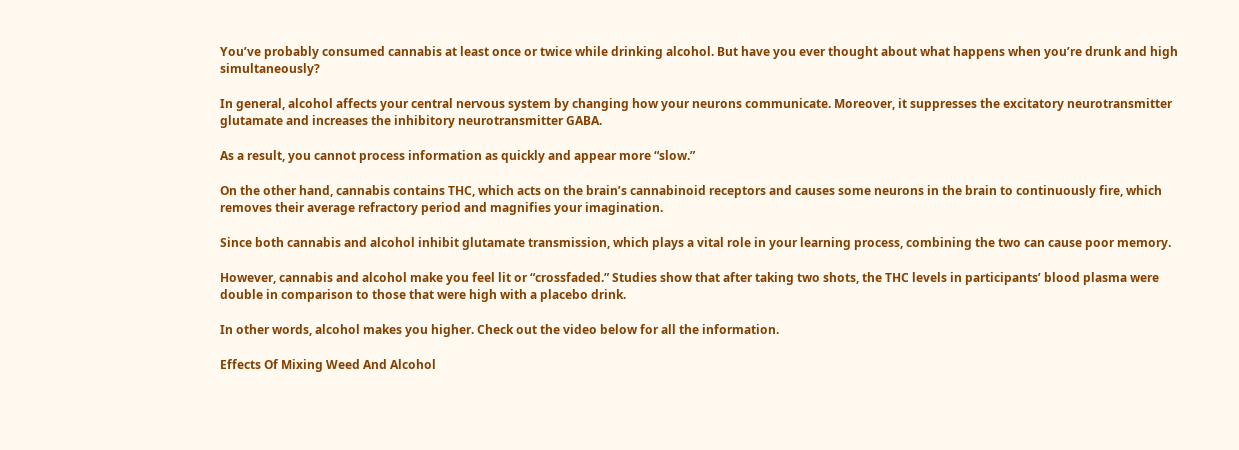You’ve probably consumed cannabis at least once or twice while drinking alcohol. But have you ever thought about what happens when you’re drunk and high simultaneously?

In general, alcohol affects your central nervous system by changing how your neurons communicate. Moreover, it suppresses the excitatory neurotransmitter glutamate and increases the inhibitory neurotransmitter GABA.

As a result, you cannot process information as quickly and appear more “slow.”

On the other hand, cannabis contains THC, which acts on the brain’s cannabinoid receptors and causes some neurons in the brain to continuously fire, which removes their average refractory period and magnifies your imagination.

Since both cannabis and alcohol inhibit glutamate transmission, which plays a vital role in your learning process, combining the two can cause poor memory.

However, cannabis and alcohol make you feel lit or “crossfaded.” Studies show that after taking two shots, the THC levels in participants’ blood plasma were double in comparison to those that were high with a placebo drink.

In other words, alcohol makes you higher. Check out the video below for all the information.

Effects Of Mixing Weed And Alcohol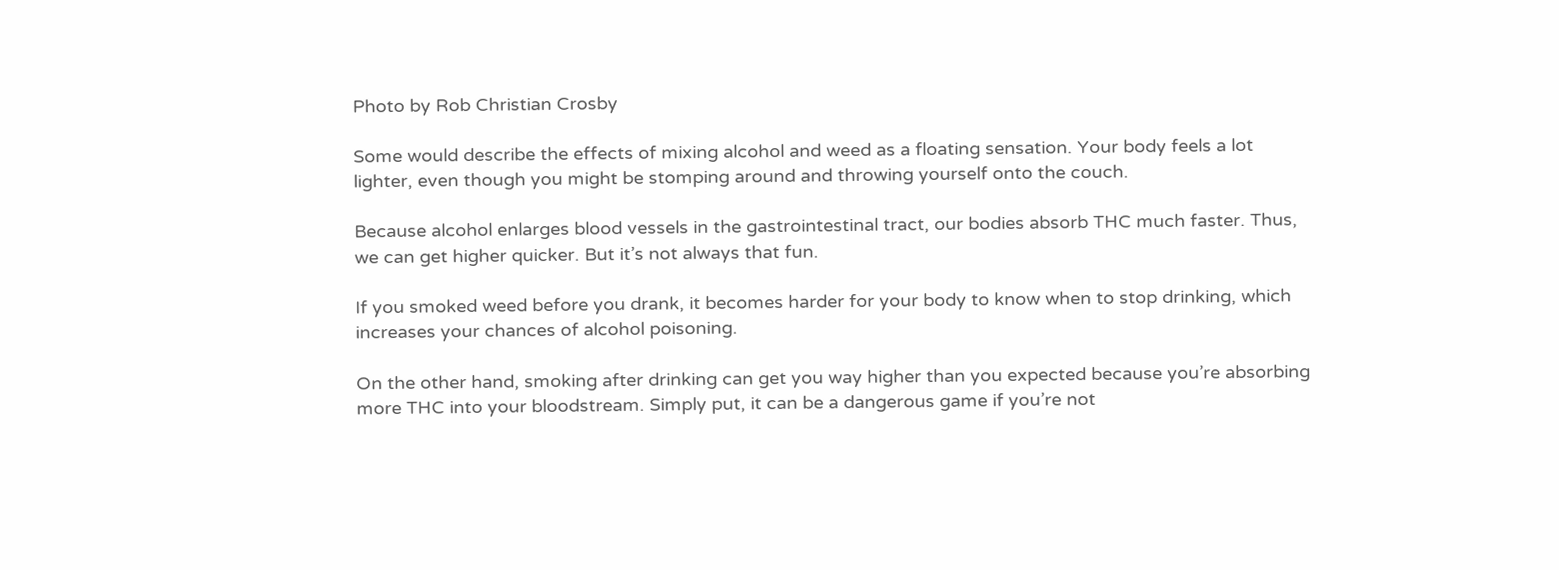Photo by Rob Christian Crosby

Some would describe the effects of mixing alcohol and weed as a floating sensation. Your body feels a lot lighter, even though you might be stomping around and throwing yourself onto the couch.

Because alcohol enlarges blood vessels in the gastrointestinal tract, our bodies absorb THC much faster. Thus, we can get higher quicker. But it’s not always that fun.

If you smoked weed before you drank, it becomes harder for your body to know when to stop drinking, which increases your chances of alcohol poisoning.

On the other hand, smoking after drinking can get you way higher than you expected because you’re absorbing more THC into your bloodstream. Simply put, it can be a dangerous game if you’re not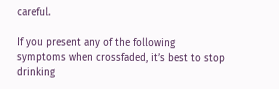careful.

If you present any of the following symptoms when crossfaded, it’s best to stop drinking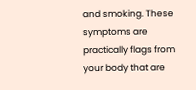and smoking. These symptoms are practically flags from your body that are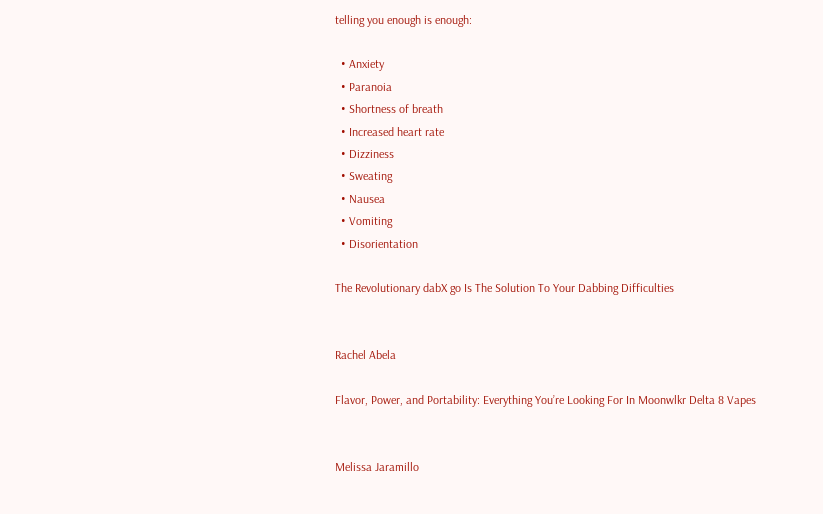telling you enough is enough:

  • Anxiety
  • Paranoia
  • Shortness of breath
  • Increased heart rate
  • Dizziness
  • Sweating
  • Nausea
  • Vomiting
  • Disorientation

The Revolutionary dabX go Is The Solution To Your Dabbing Difficulties


Rachel Abela

Flavor, Power, and Portability: Everything You’re Looking For In Moonwlkr Delta 8 Vapes


Melissa Jaramillo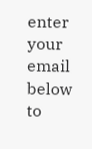enter your email below to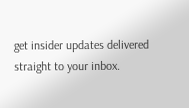get insider updates delivered straight to your inbox.